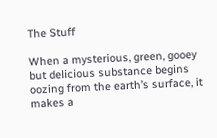The Stuff

When a mysterious, green, gooey but delicious substance begins oozing from the earth’s surface, it makes a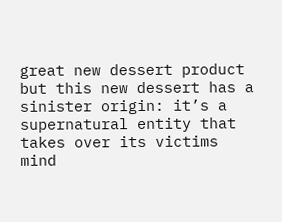great new dessert product but this new dessert has a sinister origin: it’s a supernatural entity that takes over its victims mind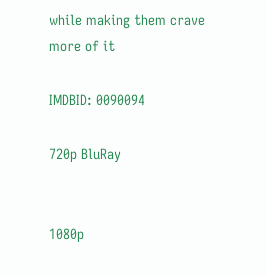while making them crave more of it

IMDBID: 0090094

720p BluRay


1080p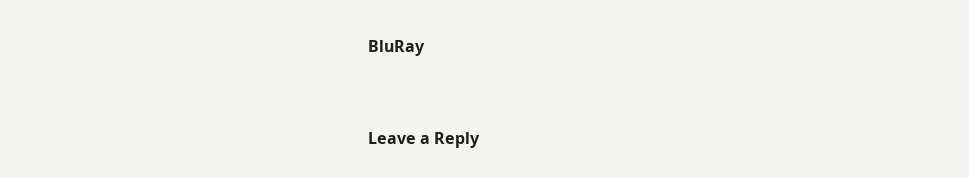BluRay


Leave a Reply